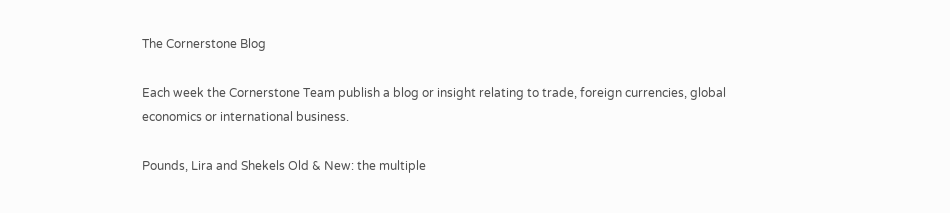The Cornerstone Blog

Each week the Cornerstone Team publish a blog or insight relating to trade, foreign currencies, global economics or international business.

Pounds, Lira and Shekels Old & New: the multiple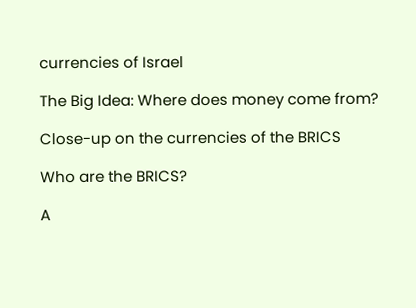currencies of Israel

The Big Idea: Where does money come from?

Close-up on the currencies of the BRICS

Who are the BRICS?

A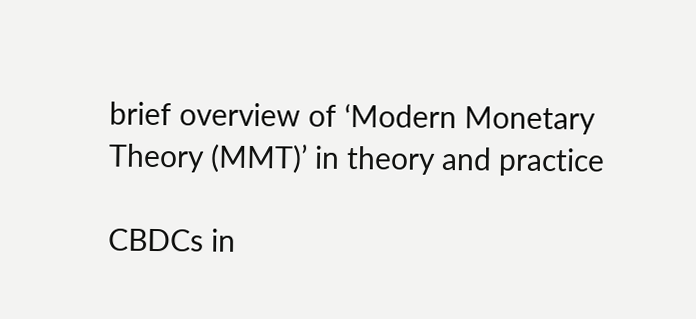brief overview of ‘Modern Monetary Theory (MMT)’ in theory and practice

CBDCs in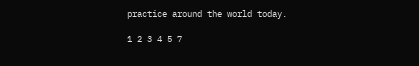practice around the world today.

1 2 3 4 5 7